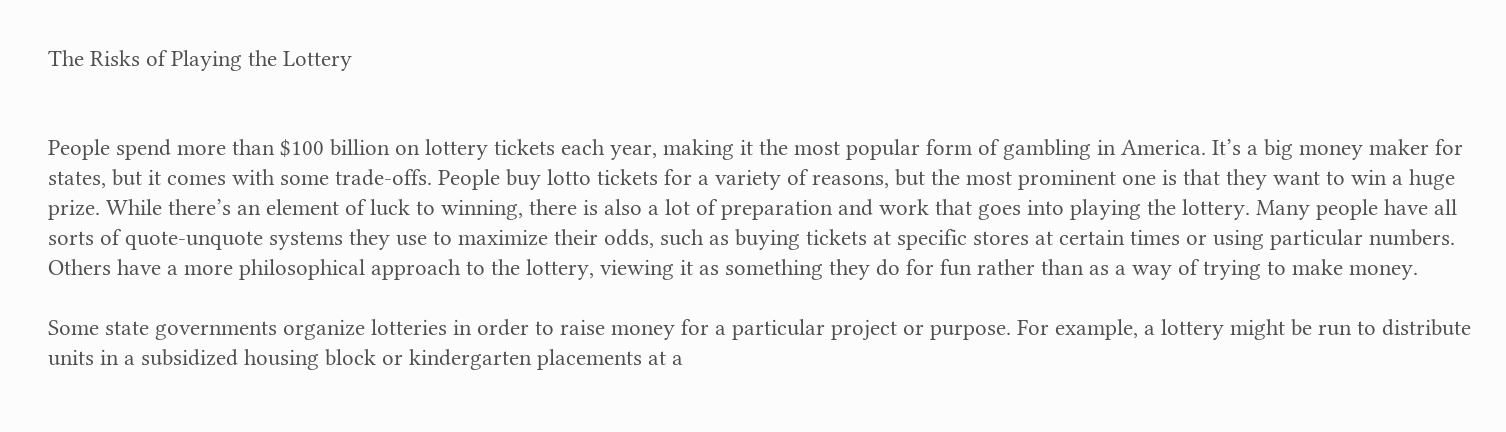The Risks of Playing the Lottery


People spend more than $100 billion on lottery tickets each year, making it the most popular form of gambling in America. It’s a big money maker for states, but it comes with some trade-offs. People buy lotto tickets for a variety of reasons, but the most prominent one is that they want to win a huge prize. While there’s an element of luck to winning, there is also a lot of preparation and work that goes into playing the lottery. Many people have all sorts of quote-unquote systems they use to maximize their odds, such as buying tickets at specific stores at certain times or using particular numbers. Others have a more philosophical approach to the lottery, viewing it as something they do for fun rather than as a way of trying to make money.

Some state governments organize lotteries in order to raise money for a particular project or purpose. For example, a lottery might be run to distribute units in a subsidized housing block or kindergarten placements at a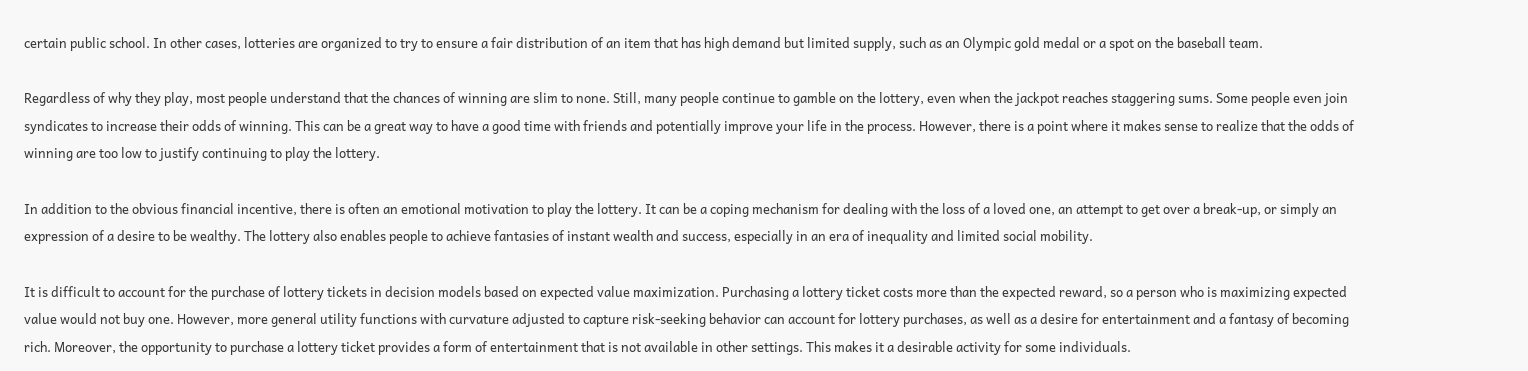certain public school. In other cases, lotteries are organized to try to ensure a fair distribution of an item that has high demand but limited supply, such as an Olympic gold medal or a spot on the baseball team.

Regardless of why they play, most people understand that the chances of winning are slim to none. Still, many people continue to gamble on the lottery, even when the jackpot reaches staggering sums. Some people even join syndicates to increase their odds of winning. This can be a great way to have a good time with friends and potentially improve your life in the process. However, there is a point where it makes sense to realize that the odds of winning are too low to justify continuing to play the lottery.

In addition to the obvious financial incentive, there is often an emotional motivation to play the lottery. It can be a coping mechanism for dealing with the loss of a loved one, an attempt to get over a break-up, or simply an expression of a desire to be wealthy. The lottery also enables people to achieve fantasies of instant wealth and success, especially in an era of inequality and limited social mobility.

It is difficult to account for the purchase of lottery tickets in decision models based on expected value maximization. Purchasing a lottery ticket costs more than the expected reward, so a person who is maximizing expected value would not buy one. However, more general utility functions with curvature adjusted to capture risk-seeking behavior can account for lottery purchases, as well as a desire for entertainment and a fantasy of becoming rich. Moreover, the opportunity to purchase a lottery ticket provides a form of entertainment that is not available in other settings. This makes it a desirable activity for some individuals.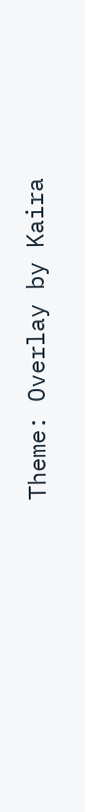Theme: Overlay by Kaira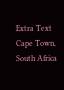Extra Text
Cape Town, South Africa